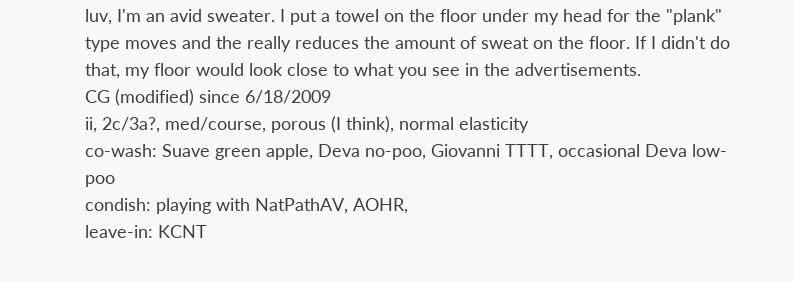luv, I'm an avid sweater. I put a towel on the floor under my head for the "plank" type moves and the really reduces the amount of sweat on the floor. If I didn't do that, my floor would look close to what you see in the advertisements.
CG (modified) since 6/18/2009
ii, 2c/3a?, med/course, porous (I think), normal elasticity
co-wash: Suave green apple, Deva no-poo, Giovanni TTTT, occasional Deva low-poo
condish: playing with NatPathAV, AOHR,
leave-in: KCNT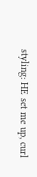styling: HE set me up, curl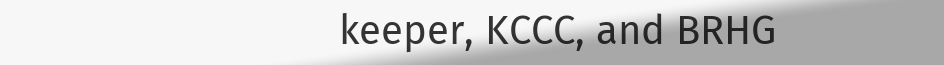keeper, KCCC, and BRHG